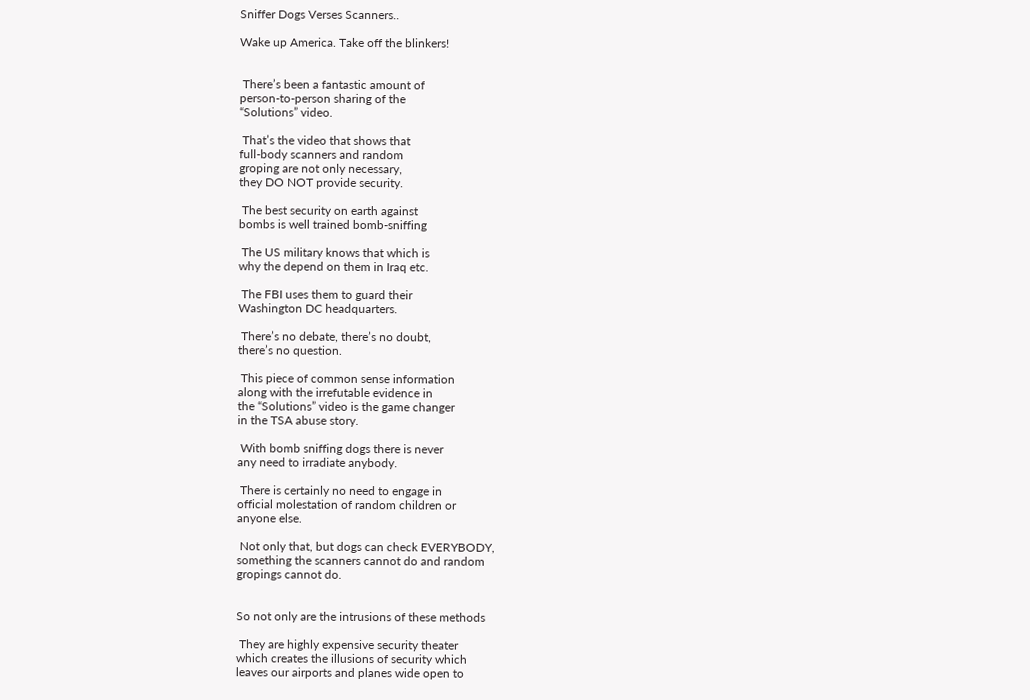Sniffer Dogs Verses Scanners..

Wake up America. Take off the blinkers!


 There’s been a fantastic amount of
person-to-person sharing of the
“Solutions” video.

 That’s the video that shows that
full-body scanners and random
groping are not only necessary,
they DO NOT provide security.

 The best security on earth against
bombs is well trained bomb-sniffing

 The US military knows that which is
why the depend on them in Iraq etc.

 The FBI uses them to guard their
Washington DC headquarters.

 There’s no debate, there’s no doubt,
there’s no question.

 This piece of common sense information
along with the irrefutable evidence in
the “Solutions” video is the game changer
in the TSA abuse story.

 With bomb sniffing dogs there is never
any need to irradiate anybody.

 There is certainly no need to engage in
official molestation of random children or
anyone else.

 Not only that, but dogs can check EVERYBODY,
something the scanners cannot do and random
gropings cannot do.


So not only are the intrusions of these methods

 They are highly expensive security theater
which creates the illusions of security which
leaves our airports and planes wide open to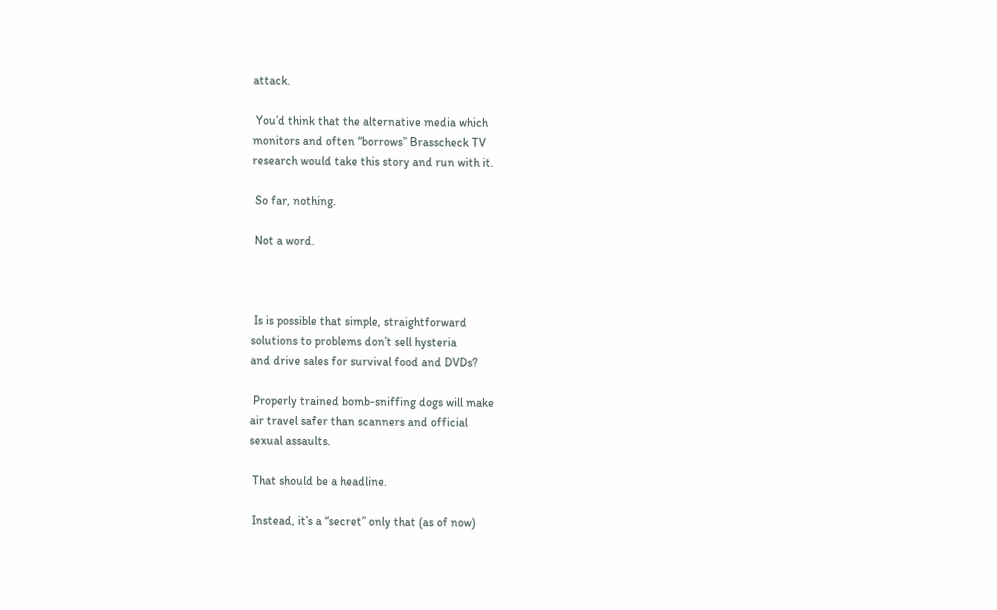attack.

 You’d think that the alternative media which
monitors and often “borrows” Brasscheck TV
research would take this story and run with it.

 So far, nothing.

 Not a word.



 Is is possible that simple, straightforward
solutions to problems don’t sell hysteria
and drive sales for survival food and DVDs?

 Properly trained bomb-sniffing dogs will make
air travel safer than scanners and official
sexual assaults.

 That should be a headline.

 Instead, it’s a “secret” only that (as of now)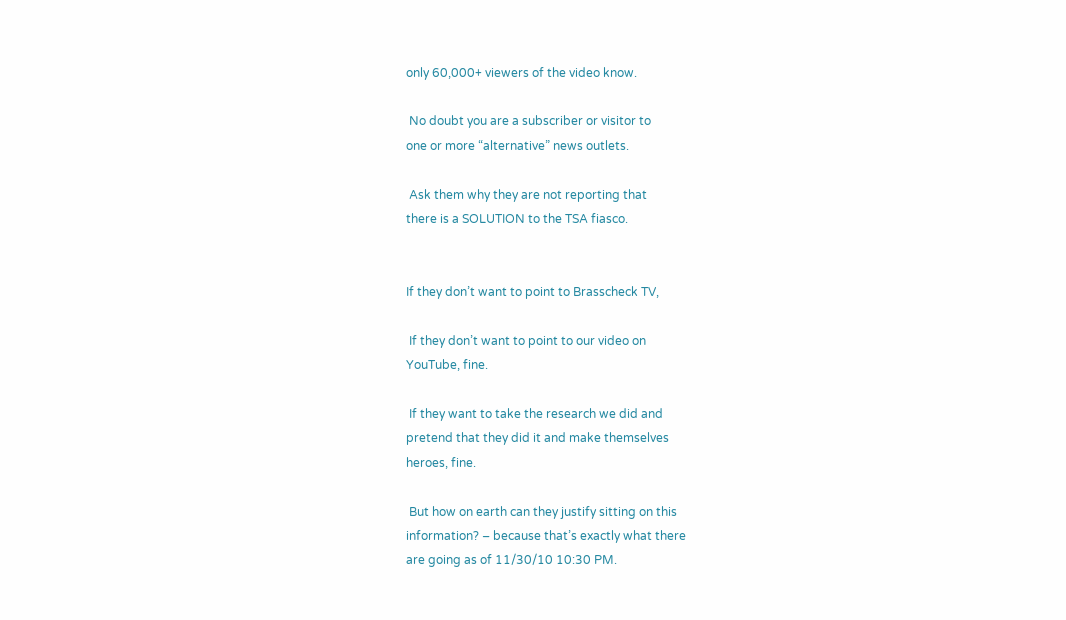only 60,000+ viewers of the video know.

 No doubt you are a subscriber or visitor to
one or more “alternative” news outlets.

 Ask them why they are not reporting that
there is a SOLUTION to the TSA fiasco.


If they don’t want to point to Brasscheck TV,

 If they don’t want to point to our video on
YouTube, fine.

 If they want to take the research we did and
pretend that they did it and make themselves
heroes, fine.

 But how on earth can they justify sitting on this
information? – because that’s exactly what there
are going as of 11/30/10 10:30 PM.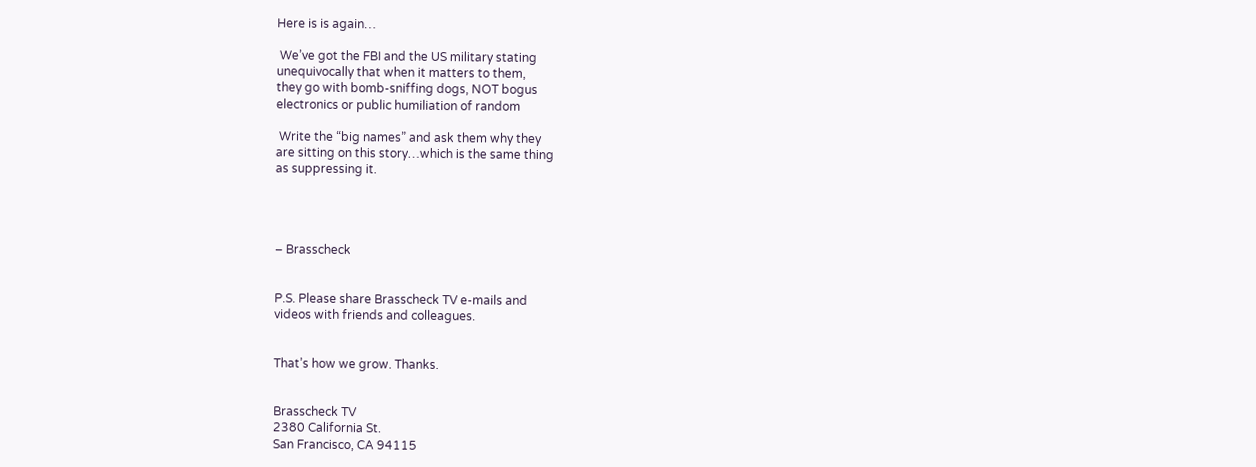Here is is again…

 We’ve got the FBI and the US military stating
unequivocally that when it matters to them,
they go with bomb-sniffing dogs, NOT bogus
electronics or public humiliation of random

 Write the “big names” and ask them why they
are sitting on this story…which is the same thing
as suppressing it.




– Brasscheck


P.S. Please share Brasscheck TV e-mails and
videos with friends and colleagues.


That’s how we grow. Thanks.


Brasscheck TV
2380 California St.
San Francisco, CA 94115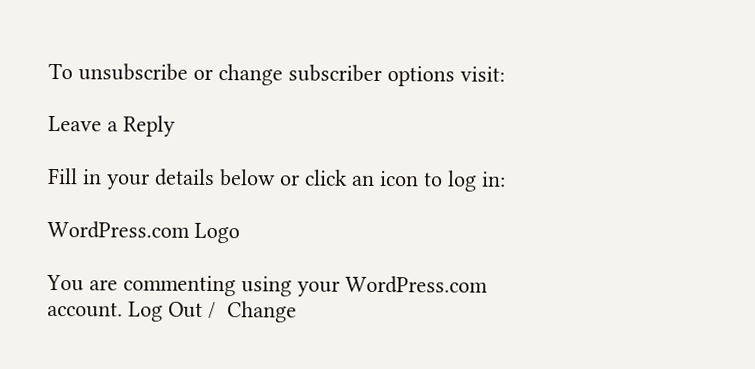To unsubscribe or change subscriber options visit:

Leave a Reply

Fill in your details below or click an icon to log in:

WordPress.com Logo

You are commenting using your WordPress.com account. Log Out /  Change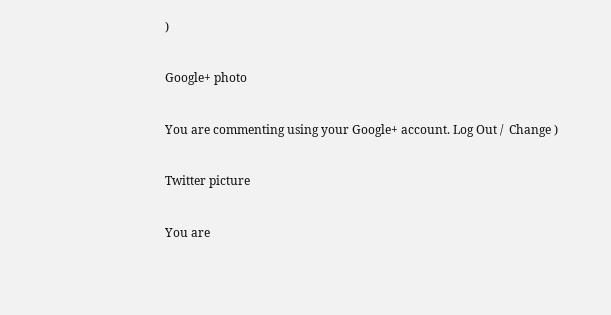)

Google+ photo

You are commenting using your Google+ account. Log Out /  Change )

Twitter picture

You are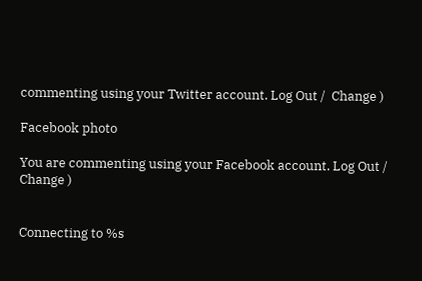commenting using your Twitter account. Log Out /  Change )

Facebook photo

You are commenting using your Facebook account. Log Out /  Change )


Connecting to %s